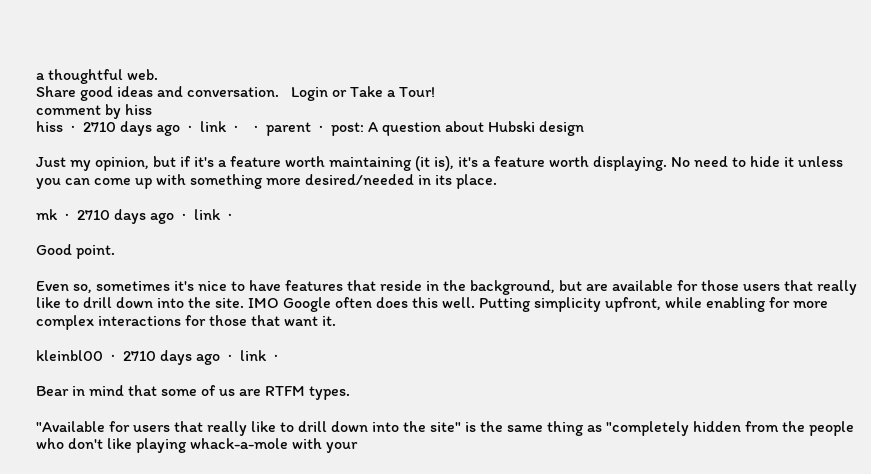a thoughtful web.
Share good ideas and conversation.   Login or Take a Tour!
comment by hiss
hiss  ·  2710 days ago  ·  link  ·    ·  parent  ·  post: A question about Hubski design

Just my opinion, but if it's a feature worth maintaining (it is), it's a feature worth displaying. No need to hide it unless you can come up with something more desired/needed in its place.

mk  ·  2710 days ago  ·  link  ·

Good point.

Even so, sometimes it's nice to have features that reside in the background, but are available for those users that really like to drill down into the site. IMO Google often does this well. Putting simplicity upfront, while enabling for more complex interactions for those that want it.

kleinbl00  ·  2710 days ago  ·  link  ·

Bear in mind that some of us are RTFM types.

"Available for users that really like to drill down into the site" is the same thing as "completely hidden from the people who don't like playing whack-a-mole with your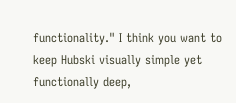functionality." I think you want to keep Hubski visually simple yet functionally deep,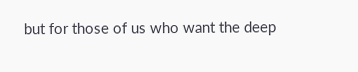but for those of us who want the deep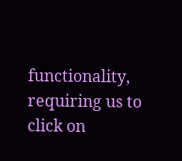functionality, requiring us to click on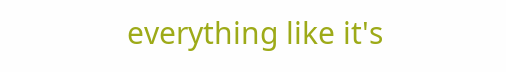everything like it's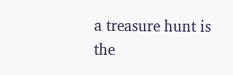a treasure hunt is the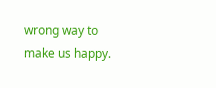wrong way to make us happy.